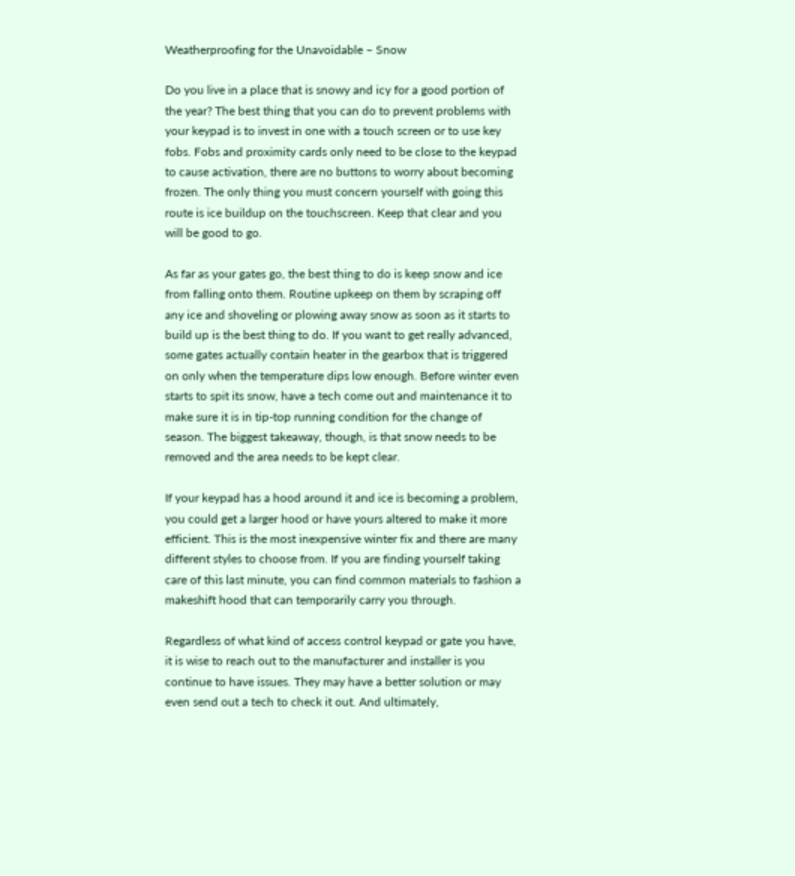Weatherproofing for the Unavoidable – Snow

Do you live in a place that is snowy and icy for a good portion of the year? The best thing that you can do to prevent problems with your keypad is to invest in one with a touch screen or to use key fobs. Fobs and proximity cards only need to be close to the keypad to cause activation, there are no buttons to worry about becoming frozen. The only thing you must concern yourself with going this route is ice buildup on the touchscreen. Keep that clear and you will be good to go.

As far as your gates go, the best thing to do is keep snow and ice from falling onto them. Routine upkeep on them by scraping off any ice and shoveling or plowing away snow as soon as it starts to build up is the best thing to do. If you want to get really advanced, some gates actually contain heater in the gearbox that is triggered on only when the temperature dips low enough. Before winter even starts to spit its snow, have a tech come out and maintenance it to make sure it is in tip-top running condition for the change of season. The biggest takeaway, though, is that snow needs to be removed and the area needs to be kept clear.

If your keypad has a hood around it and ice is becoming a problem, you could get a larger hood or have yours altered to make it more efficient. This is the most inexpensive winter fix and there are many different styles to choose from. If you are finding yourself taking care of this last minute, you can find common materials to fashion a makeshift hood that can temporarily carry you through.

Regardless of what kind of access control keypad or gate you have, it is wise to reach out to the manufacturer and installer is you continue to have issues. They may have a better solution or may even send out a tech to check it out. And ultimately,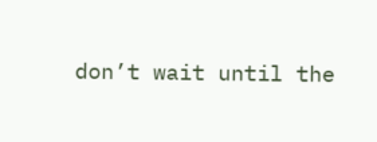don’t wait until the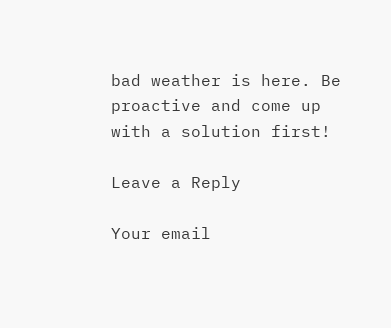bad weather is here. Be proactive and come up with a solution first!

Leave a Reply

Your email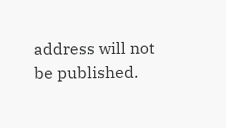address will not be published.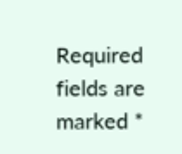Required fields are marked *